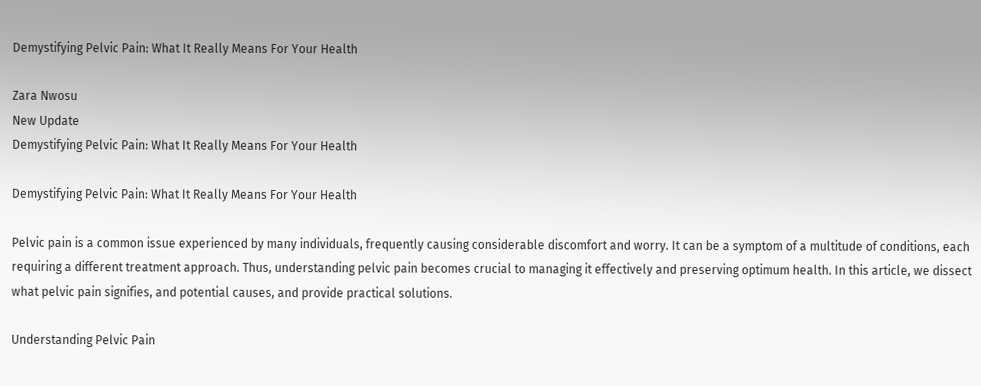Demystifying Pelvic Pain: What It Really Means For Your Health

Zara Nwosu
New Update
Demystifying Pelvic Pain: What It Really Means For Your Health

Demystifying Pelvic Pain: What It Really Means For Your Health

Pelvic pain is a common issue experienced by many individuals, frequently causing considerable discomfort and worry. It can be a symptom of a multitude of conditions, each requiring a different treatment approach. Thus, understanding pelvic pain becomes crucial to managing it effectively and preserving optimum health. In this article, we dissect what pelvic pain signifies, and potential causes, and provide practical solutions.

Understanding Pelvic Pain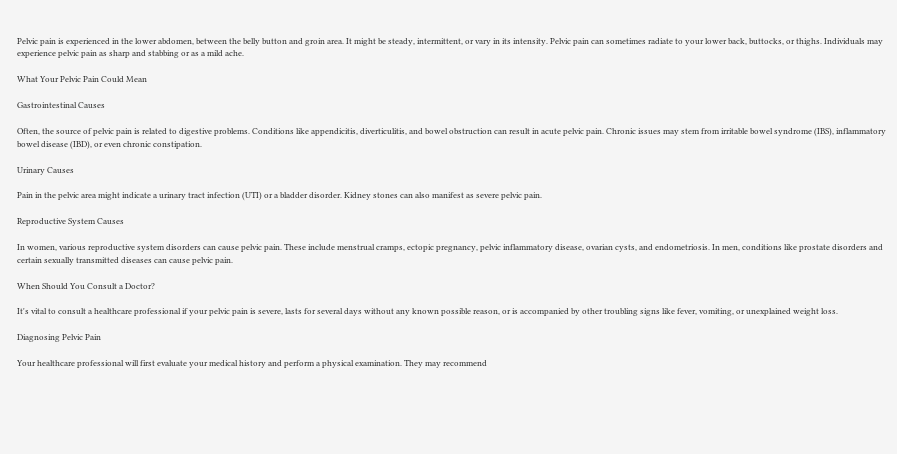Pelvic pain is experienced in the lower abdomen, between the belly button and groin area. It might be steady, intermittent, or vary in its intensity. Pelvic pain can sometimes radiate to your lower back, buttocks, or thighs. Individuals may experience pelvic pain as sharp and stabbing or as a mild ache.

What Your Pelvic Pain Could Mean

Gastrointestinal Causes

Often, the source of pelvic pain is related to digestive problems. Conditions like appendicitis, diverticulitis, and bowel obstruction can result in acute pelvic pain. Chronic issues may stem from irritable bowel syndrome (IBS), inflammatory bowel disease (IBD), or even chronic constipation.

Urinary Causes

Pain in the pelvic area might indicate a urinary tract infection (UTI) or a bladder disorder. Kidney stones can also manifest as severe pelvic pain.

Reproductive System Causes

In women, various reproductive system disorders can cause pelvic pain. These include menstrual cramps, ectopic pregnancy, pelvic inflammatory disease, ovarian cysts, and endometriosis. In men, conditions like prostate disorders and certain sexually transmitted diseases can cause pelvic pain.

When Should You Consult a Doctor?

It's vital to consult a healthcare professional if your pelvic pain is severe, lasts for several days without any known possible reason, or is accompanied by other troubling signs like fever, vomiting, or unexplained weight loss.

Diagnosing Pelvic Pain

Your healthcare professional will first evaluate your medical history and perform a physical examination. They may recommend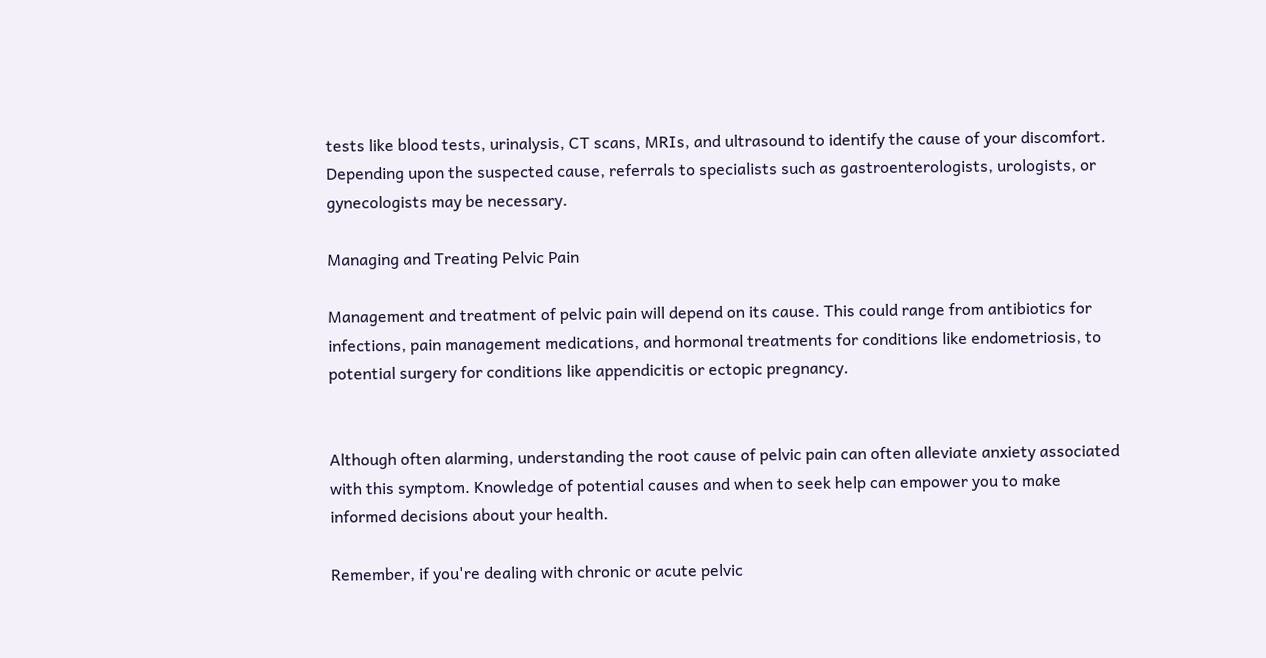tests like blood tests, urinalysis, CT scans, MRIs, and ultrasound to identify the cause of your discomfort. Depending upon the suspected cause, referrals to specialists such as gastroenterologists, urologists, or gynecologists may be necessary.

Managing and Treating Pelvic Pain

Management and treatment of pelvic pain will depend on its cause. This could range from antibiotics for infections, pain management medications, and hormonal treatments for conditions like endometriosis, to potential surgery for conditions like appendicitis or ectopic pregnancy.


Although often alarming, understanding the root cause of pelvic pain can often alleviate anxiety associated with this symptom. Knowledge of potential causes and when to seek help can empower you to make informed decisions about your health.

Remember, if you're dealing with chronic or acute pelvic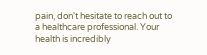pain, don't hesitate to reach out to a healthcare professional. Your health is incredibly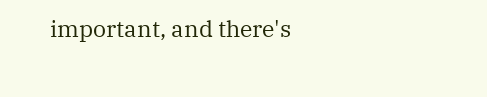important, and there's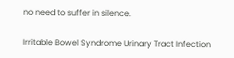no need to suffer in silence.

Irritable Bowel Syndrome Urinary Tract Infection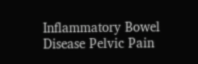Inflammatory Bowel Disease Pelvic Pain